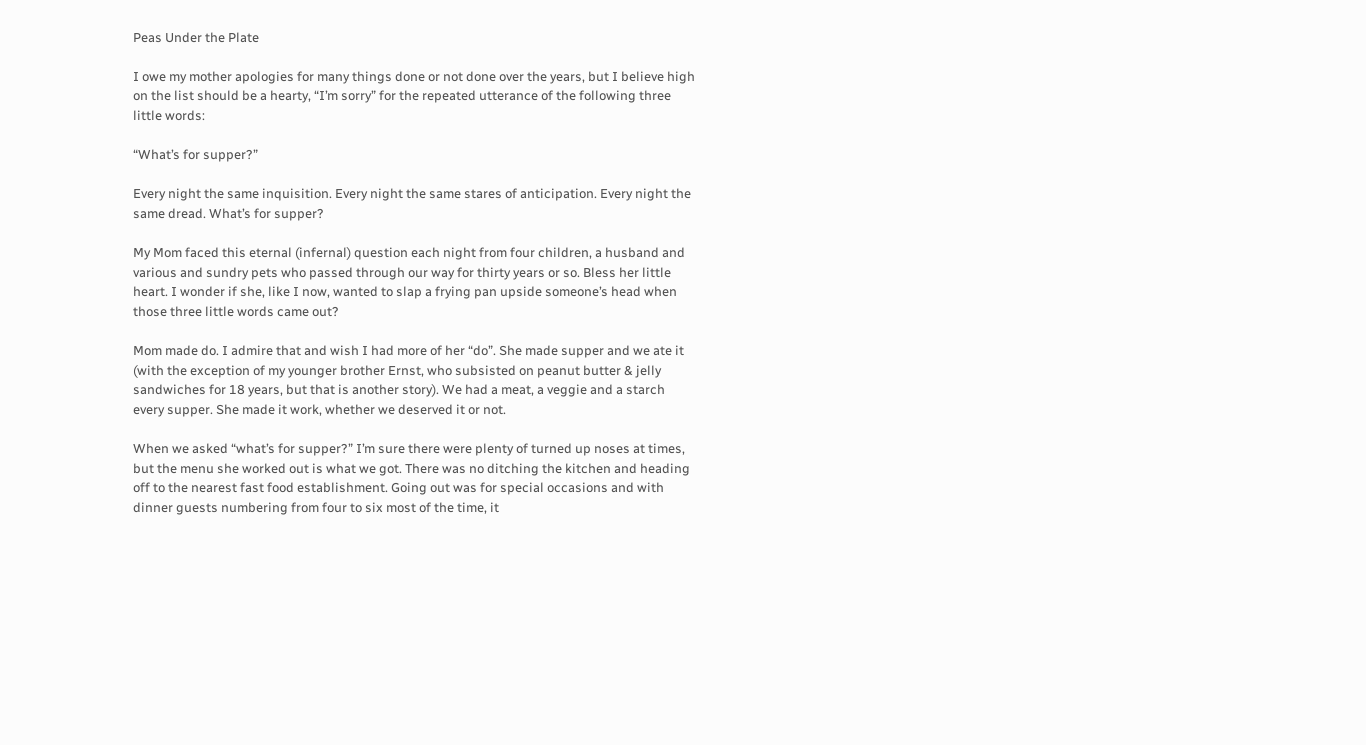Peas Under the Plate

I owe my mother apologies for many things done or not done over the years, but I believe high on the list should be a hearty, “I’m sorry” for the repeated utterance of the following three little words:

“What’s for supper?”

Every night the same inquisition. Every night the same stares of anticipation. Every night the same dread. What’s for supper?

My Mom faced this eternal (infernal) question each night from four children, a husband and various and sundry pets who passed through our way for thirty years or so. Bless her little heart. I wonder if she, like I now, wanted to slap a frying pan upside someone’s head when those three little words came out?

Mom made do. I admire that and wish I had more of her “do”. She made supper and we ate it (with the exception of my younger brother Ernst, who subsisted on peanut butter & jelly sandwiches for 18 years, but that is another story). We had a meat, a veggie and a starch every supper. She made it work, whether we deserved it or not.

When we asked “what’s for supper?” I’m sure there were plenty of turned up noses at times, but the menu she worked out is what we got. There was no ditching the kitchen and heading off to the nearest fast food establishment. Going out was for special occasions and with dinner guests numbering from four to six most of the time, it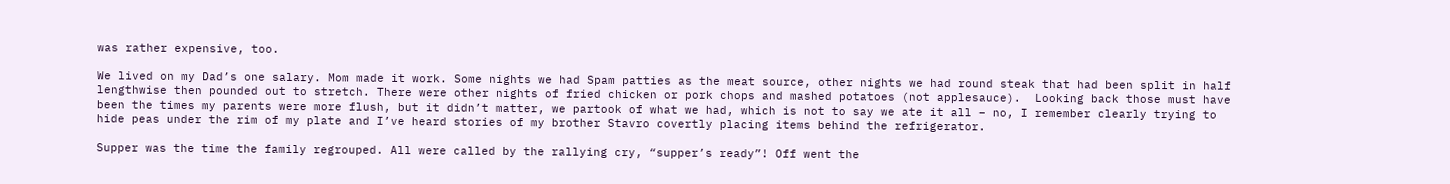was rather expensive, too.

We lived on my Dad’s one salary. Mom made it work. Some nights we had Spam patties as the meat source, other nights we had round steak that had been split in half lengthwise then pounded out to stretch. There were other nights of fried chicken or pork chops and mashed potatoes (not applesauce).  Looking back those must have been the times my parents were more flush, but it didn’t matter, we partook of what we had, which is not to say we ate it all – no, I remember clearly trying to hide peas under the rim of my plate and I’ve heard stories of my brother Stavro covertly placing items behind the refrigerator.

Supper was the time the family regrouped. All were called by the rallying cry, “supper’s ready”! Off went the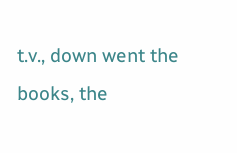t.v., down went the books, the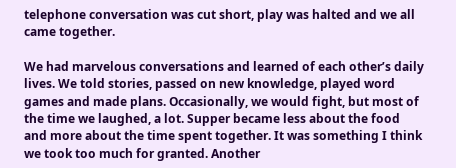telephone conversation was cut short, play was halted and we all came together.

We had marvelous conversations and learned of each other’s daily lives. We told stories, passed on new knowledge, played word games and made plans. Occasionally, we would fight, but most of the time we laughed, a lot. Supper became less about the food and more about the time spent together. It was something I think we took too much for granted. Another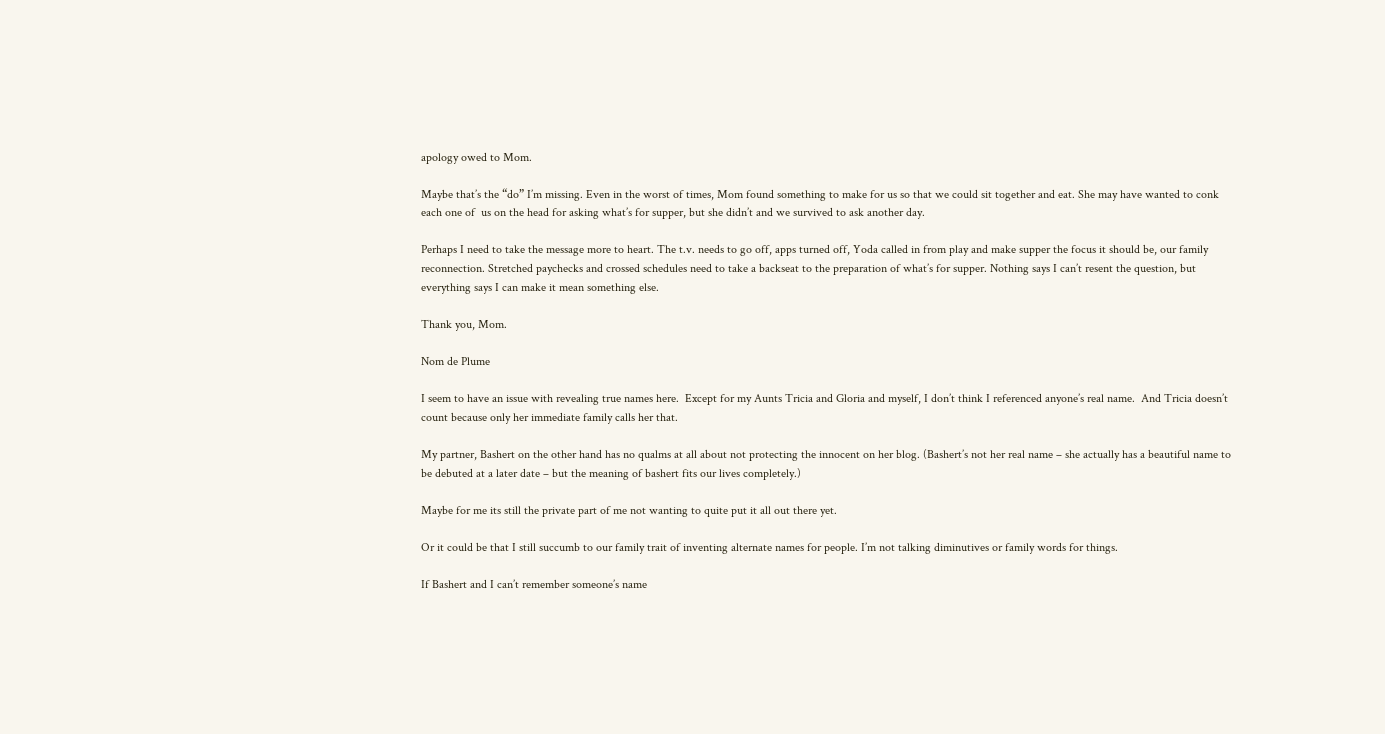apology owed to Mom.

Maybe that’s the “do” I’m missing. Even in the worst of times, Mom found something to make for us so that we could sit together and eat. She may have wanted to conk each one of  us on the head for asking what’s for supper, but she didn’t and we survived to ask another day.

Perhaps I need to take the message more to heart. The t.v. needs to go off, apps turned off, Yoda called in from play and make supper the focus it should be, our family reconnection. Stretched paychecks and crossed schedules need to take a backseat to the preparation of what’s for supper. Nothing says I can’t resent the question, but everything says I can make it mean something else.

Thank you, Mom.

Nom de Plume

I seem to have an issue with revealing true names here.  Except for my Aunts Tricia and Gloria and myself, I don’t think I referenced anyone’s real name.  And Tricia doesn’t count because only her immediate family calls her that.

My partner, Bashert on the other hand has no qualms at all about not protecting the innocent on her blog. (Bashert’s not her real name – she actually has a beautiful name to be debuted at a later date – but the meaning of bashert fits our lives completely.)

Maybe for me its still the private part of me not wanting to quite put it all out there yet.

Or it could be that I still succumb to our family trait of inventing alternate names for people. I’m not talking diminutives or family words for things.

If Bashert and I can’t remember someone’s name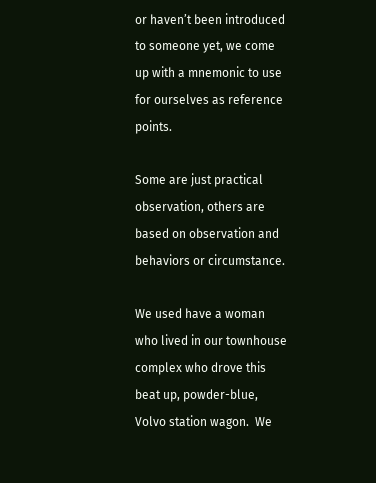or haven’t been introduced to someone yet, we come up with a mnemonic to use for ourselves as reference points.

Some are just practical observation, others are based on observation and behaviors or circumstance.

We used have a woman who lived in our townhouse complex who drove this beat up, powder-blue, Volvo station wagon.  We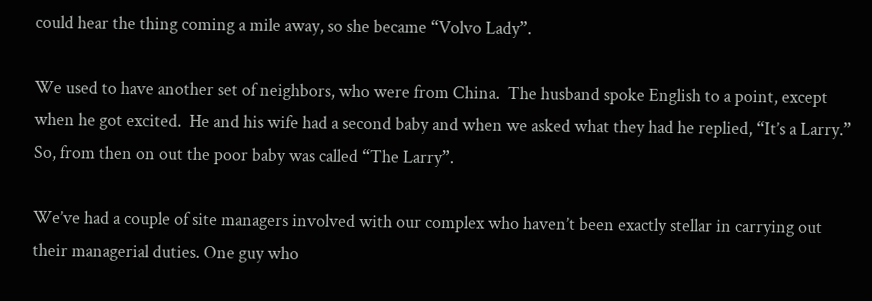could hear the thing coming a mile away, so she became “Volvo Lady”.

We used to have another set of neighbors, who were from China.  The husband spoke English to a point, except when he got excited.  He and his wife had a second baby and when we asked what they had he replied, “It’s a Larry.”  So, from then on out the poor baby was called “The Larry”.

We’ve had a couple of site managers involved with our complex who haven’t been exactly stellar in carrying out their managerial duties. One guy who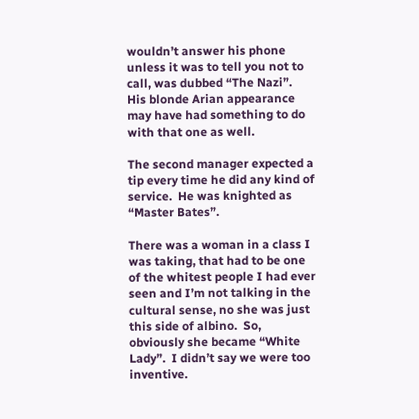wouldn’t answer his phone unless it was to tell you not to call, was dubbed “The Nazi”.  His blonde Arian appearance may have had something to do with that one as well.

The second manager expected a tip every time he did any kind of service.  He was knighted as “Master Bates”.

There was a woman in a class I was taking, that had to be one of the whitest people I had ever seen and I’m not talking in the cultural sense, no she was just this side of albino.  So, obviously she became “White Lady”.  I didn’t say we were too inventive.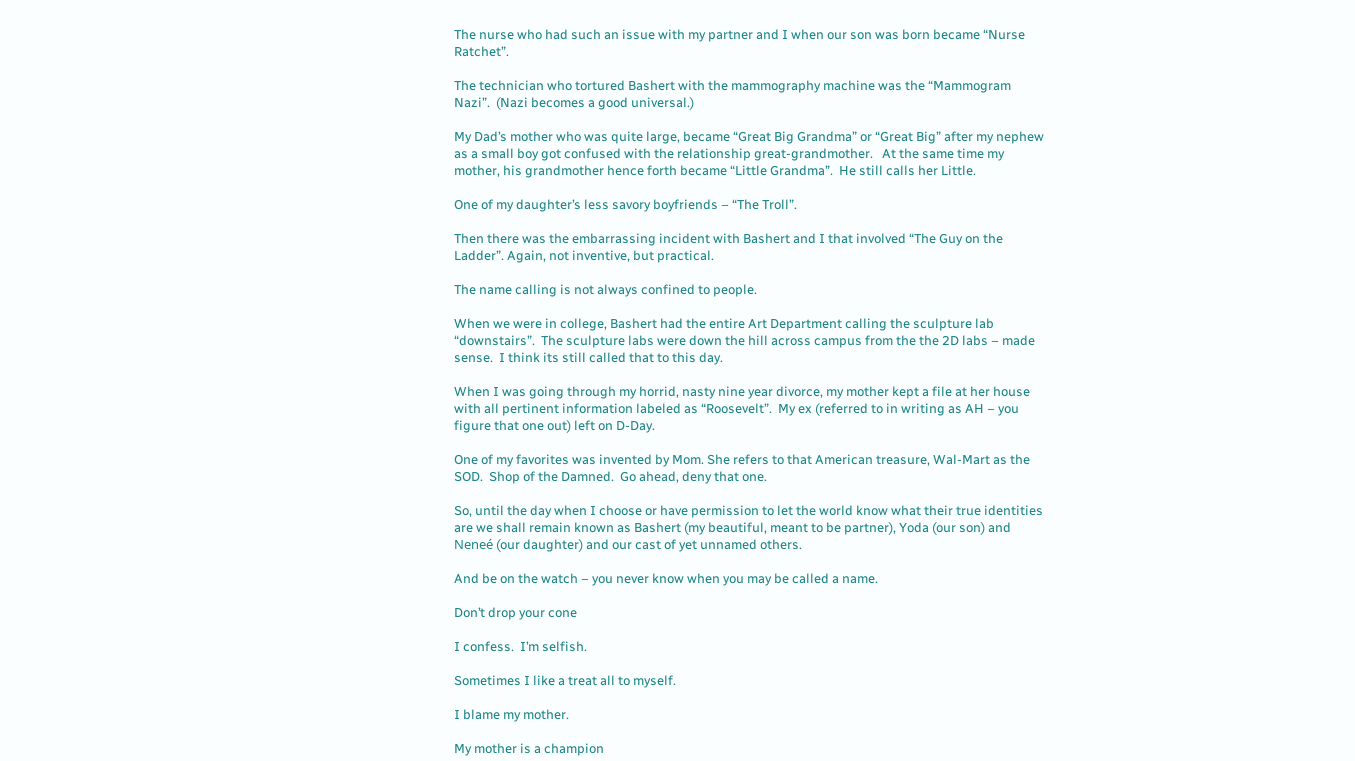The nurse who had such an issue with my partner and I when our son was born became “Nurse Ratchet”.

The technician who tortured Bashert with the mammography machine was the “Mammogram Nazi”.  (Nazi becomes a good universal.)

My Dad’s mother who was quite large, became “Great Big Grandma” or “Great Big” after my nephew as a small boy got confused with the relationship great-grandmother.   At the same time my mother, his grandmother hence forth became “Little Grandma”.  He still calls her Little.

One of my daughter’s less savory boyfriends – “The Troll”.

Then there was the embarrassing incident with Bashert and I that involved “The Guy on the Ladder”. Again, not inventive, but practical.

The name calling is not always confined to people.

When we were in college, Bashert had the entire Art Department calling the sculpture lab “downstairs”.  The sculpture labs were down the hill across campus from the the 2D labs – made sense.  I think its still called that to this day.

When I was going through my horrid, nasty nine year divorce, my mother kept a file at her house with all pertinent information labeled as “Roosevelt”.  My ex (referred to in writing as AH – you figure that one out) left on D-Day.

One of my favorites was invented by Mom. She refers to that American treasure, Wal-Mart as the SOD.  Shop of the Damned.  Go ahead, deny that one.

So, until the day when I choose or have permission to let the world know what their true identities are we shall remain known as Bashert (my beautiful, meant to be partner), Yoda (our son) and Neneé (our daughter) and our cast of yet unnamed others.

And be on the watch – you never know when you may be called a name.

Don’t drop your cone

I confess.  I’m selfish.

Sometimes I like a treat all to myself.

I blame my mother.

My mother is a champion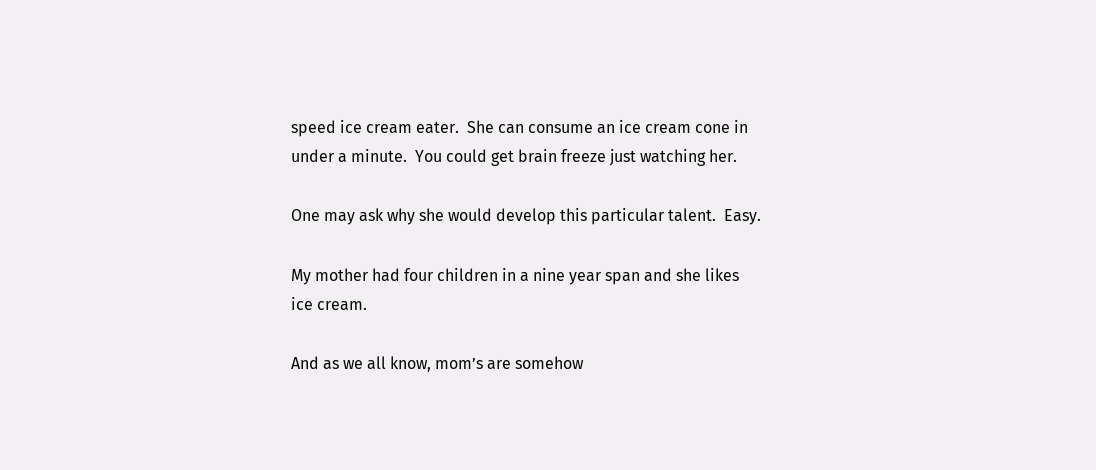speed ice cream eater.  She can consume an ice cream cone in under a minute.  You could get brain freeze just watching her.

One may ask why she would develop this particular talent.  Easy.

My mother had four children in a nine year span and she likes ice cream.

And as we all know, mom’s are somehow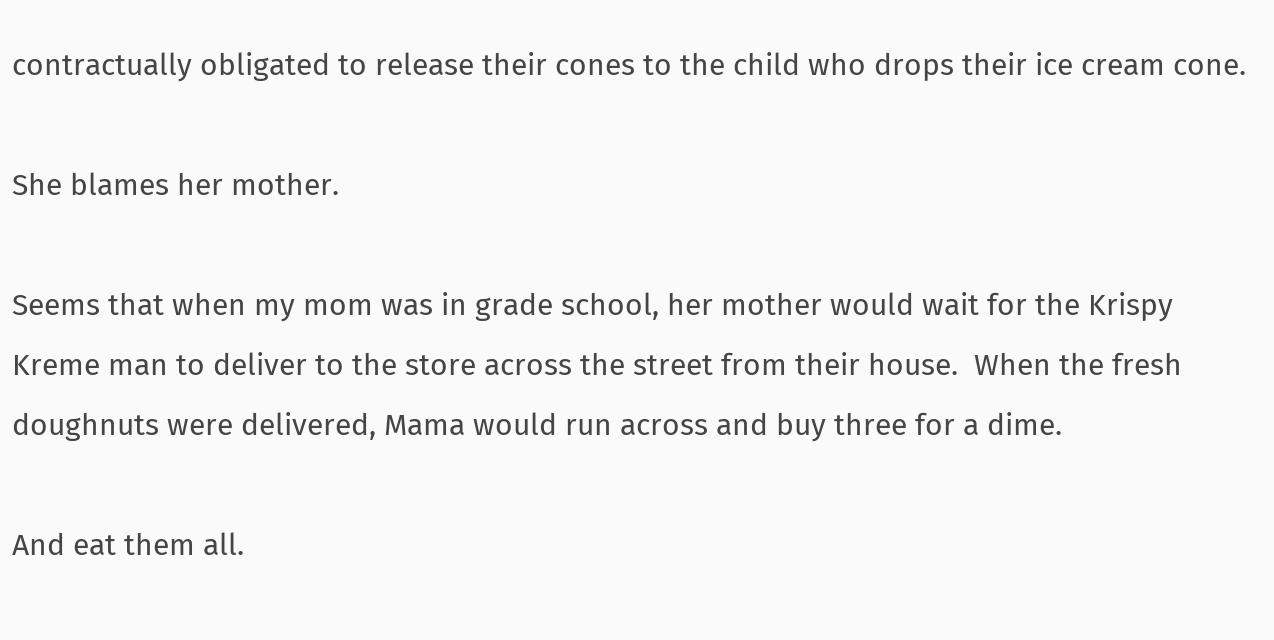contractually obligated to release their cones to the child who drops their ice cream cone.

She blames her mother.

Seems that when my mom was in grade school, her mother would wait for the Krispy Kreme man to deliver to the store across the street from their house.  When the fresh doughnuts were delivered, Mama would run across and buy three for a dime.

And eat them all.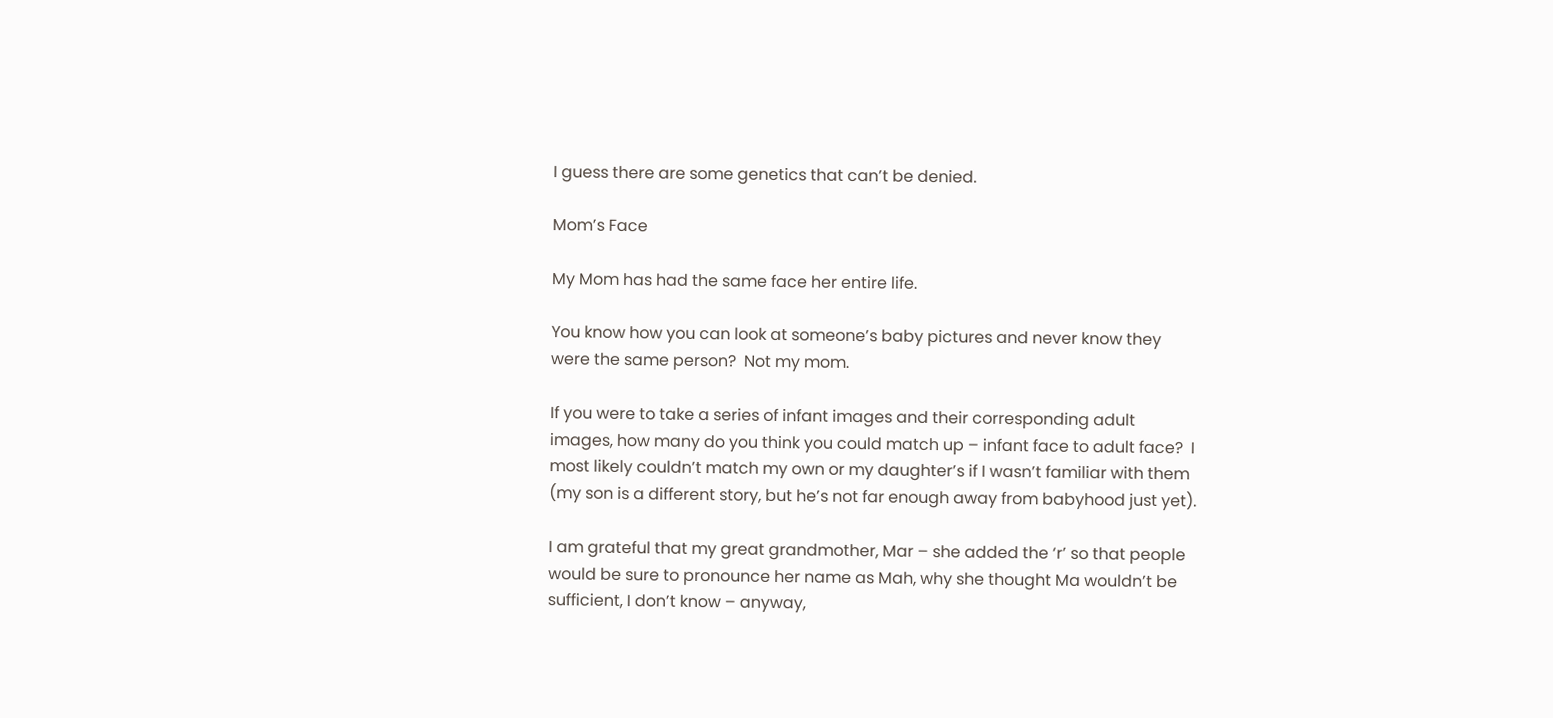I guess there are some genetics that can’t be denied.

Mom’s Face

My Mom has had the same face her entire life.

You know how you can look at someone’s baby pictures and never know they were the same person?  Not my mom.

If you were to take a series of infant images and their corresponding adult images, how many do you think you could match up – infant face to adult face?  I most likely couldn’t match my own or my daughter’s if I wasn’t familiar with them (my son is a different story, but he’s not far enough away from babyhood just yet).

I am grateful that my great grandmother, Mar – she added the ‘r’ so that people would be sure to pronounce her name as Mah, why she thought Ma wouldn’t be sufficient, I don’t know – anyway,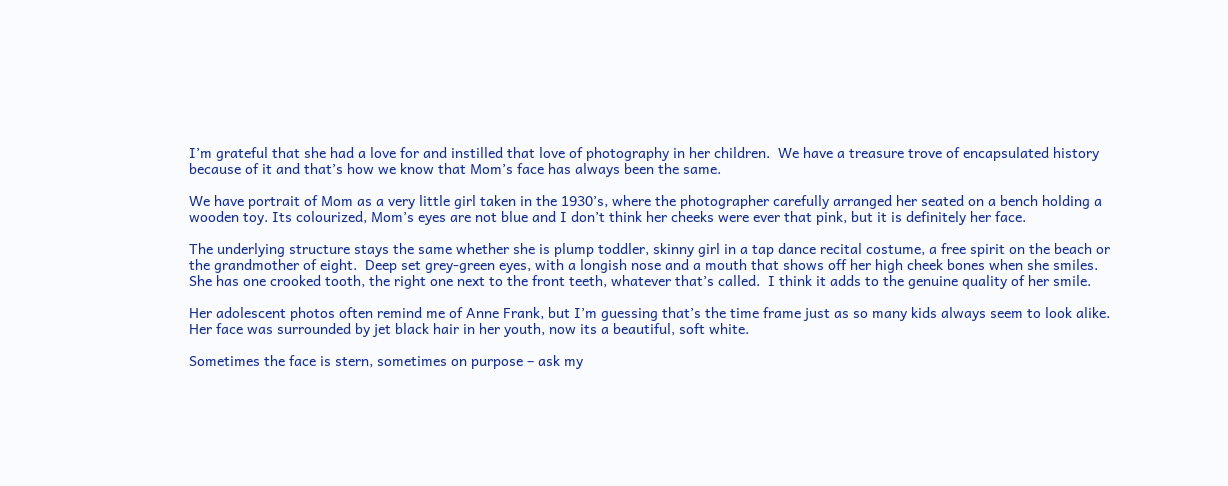I’m grateful that she had a love for and instilled that love of photography in her children.  We have a treasure trove of encapsulated history because of it and that’s how we know that Mom’s face has always been the same.

We have portrait of Mom as a very little girl taken in the 1930’s, where the photographer carefully arranged her seated on a bench holding a wooden toy. Its colourized, Mom’s eyes are not blue and I don’t think her cheeks were ever that pink, but it is definitely her face.

The underlying structure stays the same whether she is plump toddler, skinny girl in a tap dance recital costume, a free spirit on the beach or the grandmother of eight.  Deep set grey-green eyes, with a longish nose and a mouth that shows off her high cheek bones when she smiles. She has one crooked tooth, the right one next to the front teeth, whatever that’s called.  I think it adds to the genuine quality of her smile.

Her adolescent photos often remind me of Anne Frank, but I’m guessing that’s the time frame just as so many kids always seem to look alike.  Her face was surrounded by jet black hair in her youth, now its a beautiful, soft white.

Sometimes the face is stern, sometimes on purpose – ask my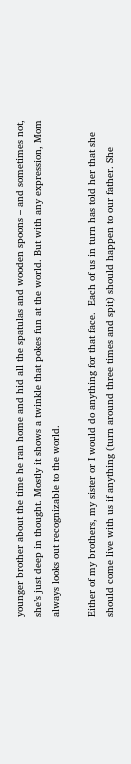younger brother about the time he ran home and hid all the spatulas and wooden spoons – and sometimes not, she’s just deep in thought. Mostly it shows a twinkle that pokes fun at the world. But with any expression, Mom always looks out recognizable to the world.

Either of my brothers, my sister or I would do anything for that face.  Each of us in turn has told her that she should come live with us if anything (turn around three times and spit) should happen to our father. She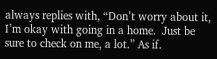always replies with, “Don’t worry about it, I’m okay with going in a home.  Just be sure to check on me, a lot.” As if.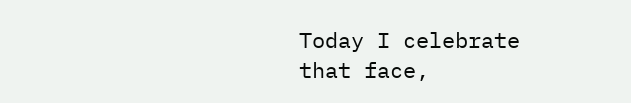Today I celebrate that face,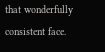that wonderfully consistent face.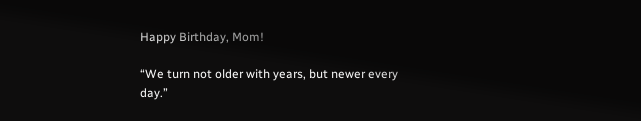Happy Birthday, Mom!

“We turn not older with years, but newer every day.”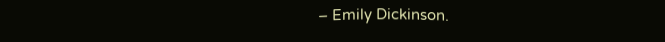– Emily Dickinson.